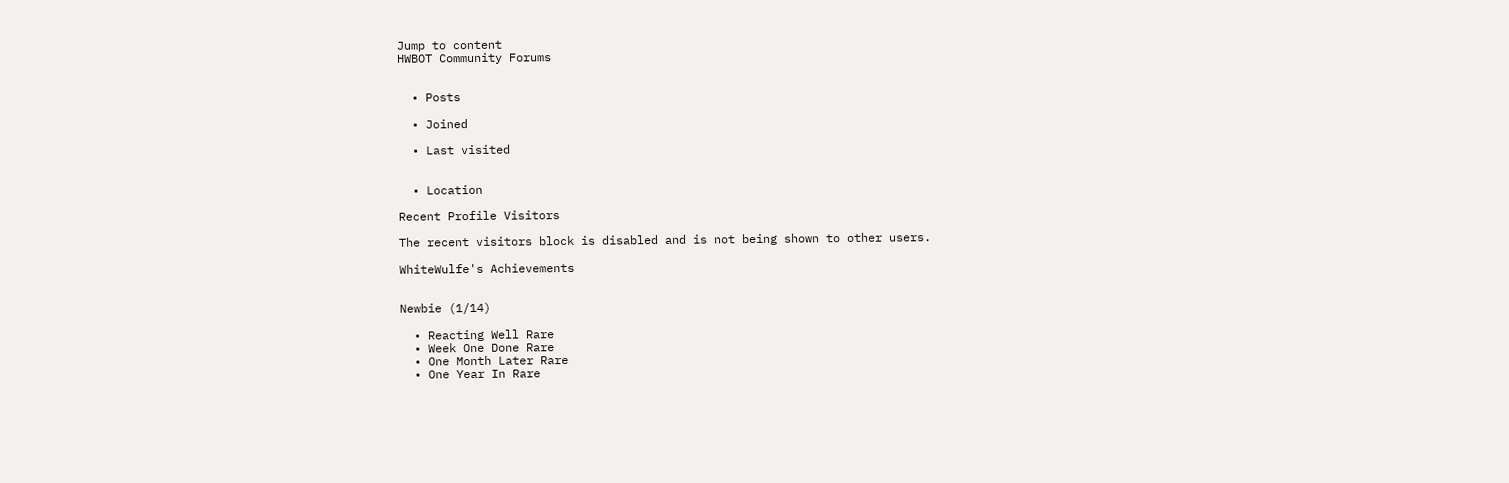Jump to content
HWBOT Community Forums


  • Posts

  • Joined

  • Last visited


  • Location

Recent Profile Visitors

The recent visitors block is disabled and is not being shown to other users.

WhiteWulfe's Achievements


Newbie (1/14)

  • Reacting Well Rare
  • Week One Done Rare
  • One Month Later Rare
  • One Year In Rare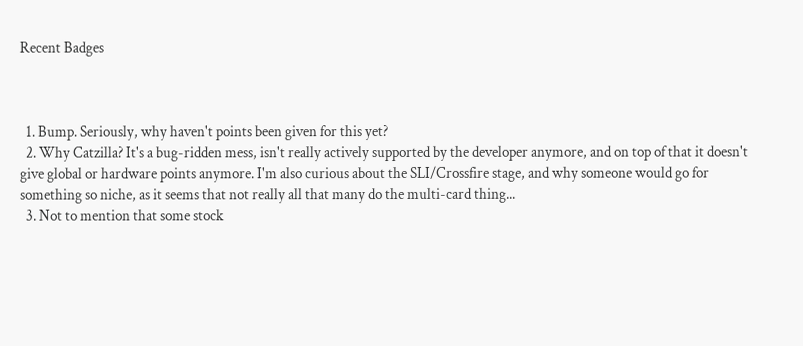Recent Badges



  1. Bump. Seriously, why haven't points been given for this yet?
  2. Why Catzilla? It's a bug-ridden mess, isn't really actively supported by the developer anymore, and on top of that it doesn't give global or hardware points anymore. I'm also curious about the SLI/Crossfire stage, and why someone would go for something so niche, as it seems that not really all that many do the multi-card thing...
  3. Not to mention that some stock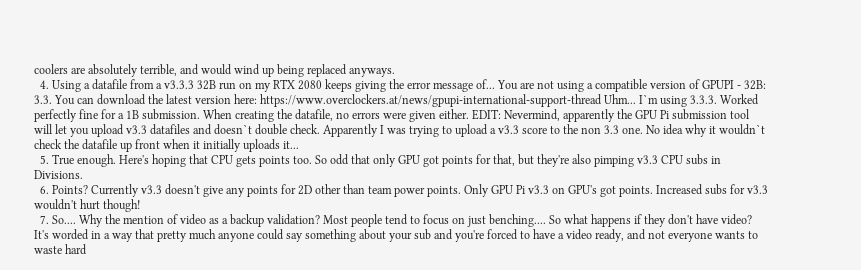coolers are absolutely terrible, and would wind up being replaced anyways.
  4. Using a datafile from a v3.3.3 32B run on my RTX 2080 keeps giving the error message of... You are not using a compatible version of GPUPI - 32B: 3.3. You can download the latest version here: https://www.overclockers.at/news/gpupi-international-support-thread Uhm... I`m using 3.3.3. Worked perfectly fine for a 1B submission. When creating the datafile, no errors were given either. EDIT: Nevermind, apparently the GPU Pi submission tool will let you upload v3.3 datafiles and doesn`t double check. Apparently I was trying to upload a v3.3 score to the non 3.3 one. No idea why it wouldn`t check the datafile up front when it initially uploads it...
  5. True enough. Here's hoping that CPU gets points too. So odd that only GPU got points for that, but they're also pimping v3.3 CPU subs in Divisions.
  6. Points? Currently v3.3 doesn't give any points for 2D other than team power points. Only GPU Pi v3.3 on GPU's got points. Increased subs for v3.3 wouldn't hurt though!
  7. So.... Why the mention of video as a backup validation? Most people tend to focus on just benching.... So what happens if they don't have video? It's worded in a way that pretty much anyone could say something about your sub and you're forced to have a video ready, and not everyone wants to waste hard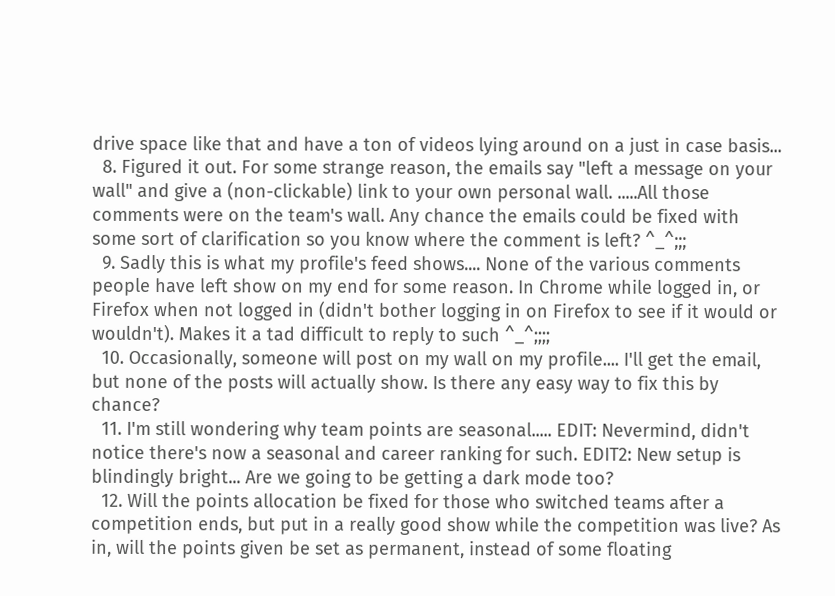drive space like that and have a ton of videos lying around on a just in case basis...
  8. Figured it out. For some strange reason, the emails say "left a message on your wall" and give a (non-clickable) link to your own personal wall. .....All those comments were on the team's wall. Any chance the emails could be fixed with some sort of clarification so you know where the comment is left? ^_^;;;
  9. Sadly this is what my profile's feed shows.... None of the various comments people have left show on my end for some reason. In Chrome while logged in, or Firefox when not logged in (didn't bother logging in on Firefox to see if it would or wouldn't). Makes it a tad difficult to reply to such ^_^;;;;
  10. Occasionally, someone will post on my wall on my profile.... I'll get the email, but none of the posts will actually show. Is there any easy way to fix this by chance?
  11. I'm still wondering why team points are seasonal..... EDIT: Nevermind, didn't notice there's now a seasonal and career ranking for such. EDIT2: New setup is blindingly bright... Are we going to be getting a dark mode too?
  12. Will the points allocation be fixed for those who switched teams after a competition ends, but put in a really good show while the competition was live? As in, will the points given be set as permanent, instead of some floating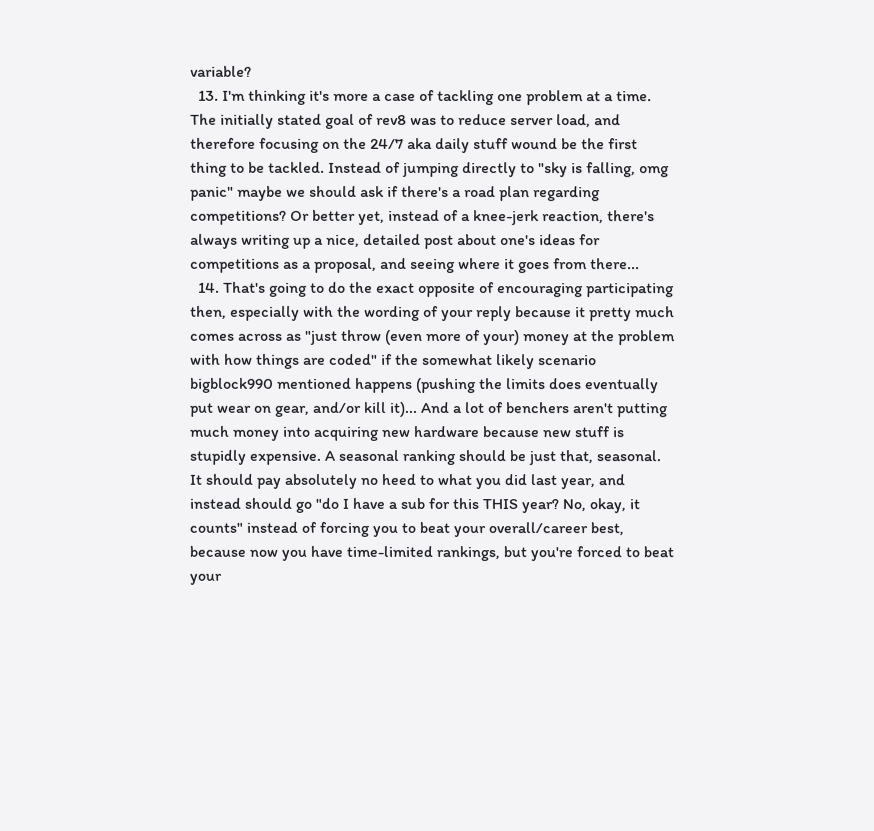variable?
  13. I'm thinking it's more a case of tackling one problem at a time. The initially stated goal of rev8 was to reduce server load, and therefore focusing on the 24/7 aka daily stuff wound be the first thing to be tackled. Instead of jumping directly to "sky is falling, omg panic" maybe we should ask if there's a road plan regarding competitions? Or better yet, instead of a knee-jerk reaction, there's always writing up a nice, detailed post about one's ideas for competitions as a proposal, and seeing where it goes from there...
  14. That's going to do the exact opposite of encouraging participating then, especially with the wording of your reply because it pretty much comes across as "just throw (even more of your) money at the problem with how things are coded" if the somewhat likely scenario bigblock990 mentioned happens (pushing the limits does eventually put wear on gear, and/or kill it)... And a lot of benchers aren't putting much money into acquiring new hardware because new stuff is stupidly expensive. A seasonal ranking should be just that, seasonal. It should pay absolutely no heed to what you did last year, and instead should go "do I have a sub for this THIS year? No, okay, it counts" instead of forcing you to beat your overall/career best, because now you have time-limited rankings, but you're forced to beat your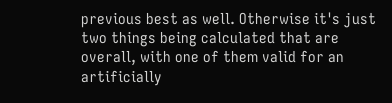previous best as well. Otherwise it's just two things being calculated that are overall, with one of them valid for an artificially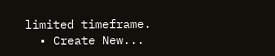limited timeframe.
  • Create New...